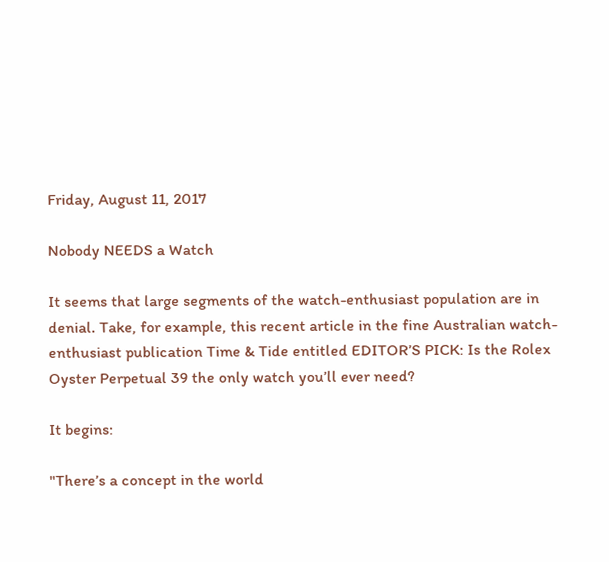Friday, August 11, 2017

Nobody NEEDS a Watch

It seems that large segments of the watch-enthusiast population are in denial. Take, for example, this recent article in the fine Australian watch-enthusiast publication Time & Tide entitled EDITOR’S PICK: Is the Rolex Oyster Perpetual 39 the only watch you’ll ever need?

It begins:

"There’s a concept in the world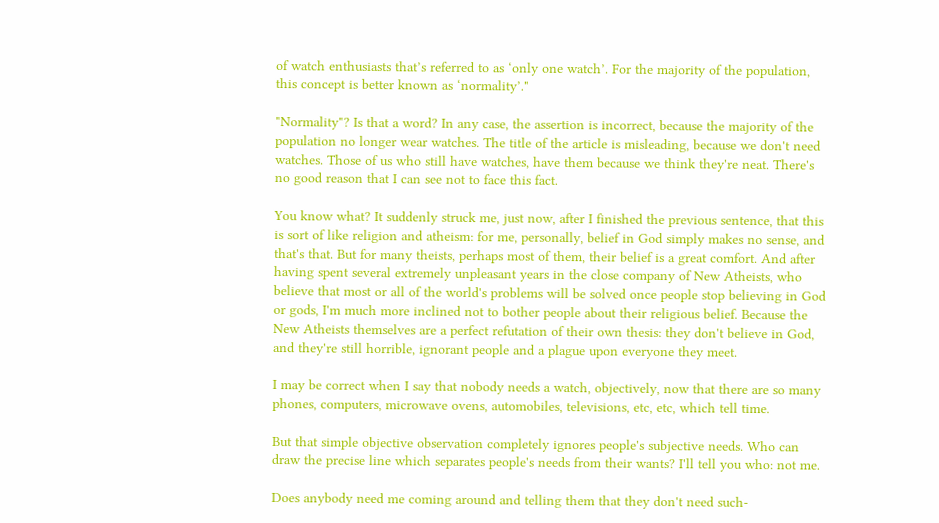of watch enthusiasts that’s referred to as ‘only one watch’. For the majority of the population, this concept is better known as ‘normality’."

"Normality"? Is that a word? In any case, the assertion is incorrect, because the majority of the population no longer wear watches. The title of the article is misleading, because we don't need watches. Those of us who still have watches, have them because we think they're neat. There's no good reason that I can see not to face this fact.

You know what? It suddenly struck me, just now, after I finished the previous sentence, that this is sort of like religion and atheism: for me, personally, belief in God simply makes no sense, and that's that. But for many theists, perhaps most of them, their belief is a great comfort. And after having spent several extremely unpleasant years in the close company of New Atheists, who believe that most or all of the world's problems will be solved once people stop believing in God or gods, I'm much more inclined not to bother people about their religious belief. Because the New Atheists themselves are a perfect refutation of their own thesis: they don't believe in God, and they're still horrible, ignorant people and a plague upon everyone they meet.

I may be correct when I say that nobody needs a watch, objectively, now that there are so many phones, computers, microwave ovens, automobiles, televisions, etc, etc, which tell time.

But that simple objective observation completely ignores people's subjective needs. Who can draw the precise line which separates people's needs from their wants? I'll tell you who: not me.

Does anybody need me coming around and telling them that they don't need such-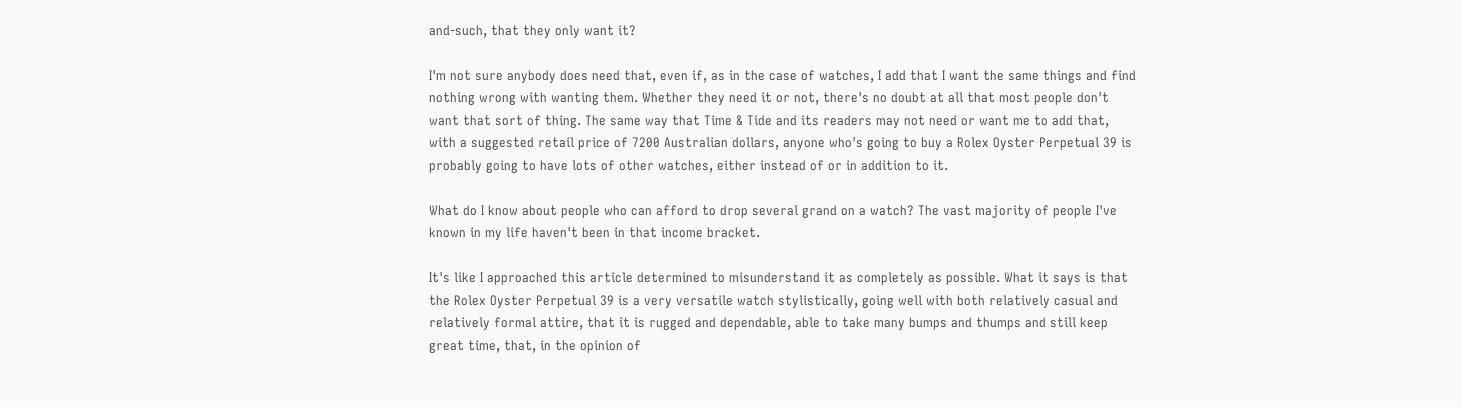and-such, that they only want it?

I'm not sure anybody does need that, even if, as in the case of watches, I add that I want the same things and find nothing wrong with wanting them. Whether they need it or not, there's no doubt at all that most people don't want that sort of thing. The same way that Time & Tide and its readers may not need or want me to add that, with a suggested retail price of 7200 Australian dollars, anyone who's going to buy a Rolex Oyster Perpetual 39 is probably going to have lots of other watches, either instead of or in addition to it.

What do I know about people who can afford to drop several grand on a watch? The vast majority of people I've known in my life haven't been in that income bracket.

It's like I approached this article determined to misunderstand it as completely as possible. What it says is that the Rolex Oyster Perpetual 39 is a very versatile watch stylistically, going well with both relatively casual and relatively formal attire, that it is rugged and dependable, able to take many bumps and thumps and still keep great time, that, in the opinion of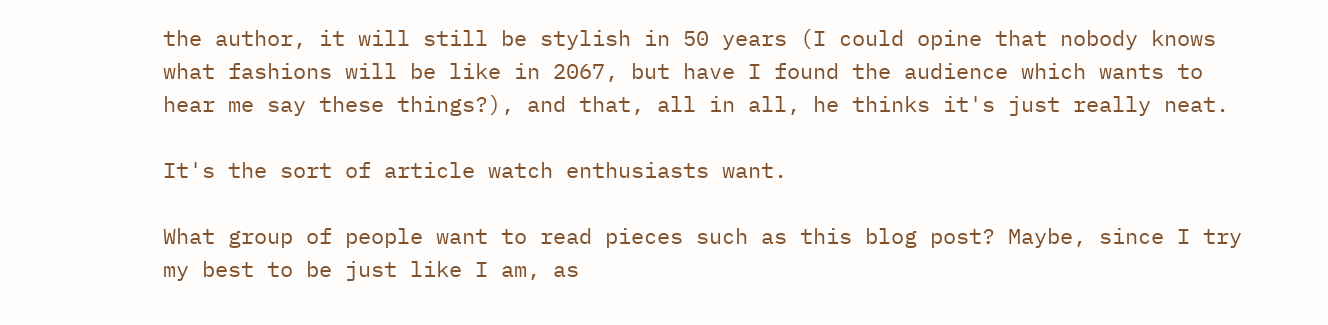the author, it will still be stylish in 50 years (I could opine that nobody knows what fashions will be like in 2067, but have I found the audience which wants to hear me say these things?), and that, all in all, he thinks it's just really neat.

It's the sort of article watch enthusiasts want.

What group of people want to read pieces such as this blog post? Maybe, since I try my best to be just like I am, as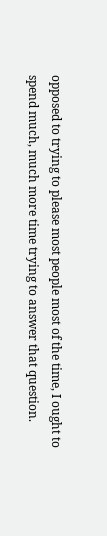opposed to trying to please most people most of the time, I ought to spend much, much more time trying to answer that question.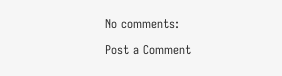No comments:

Post a Comment